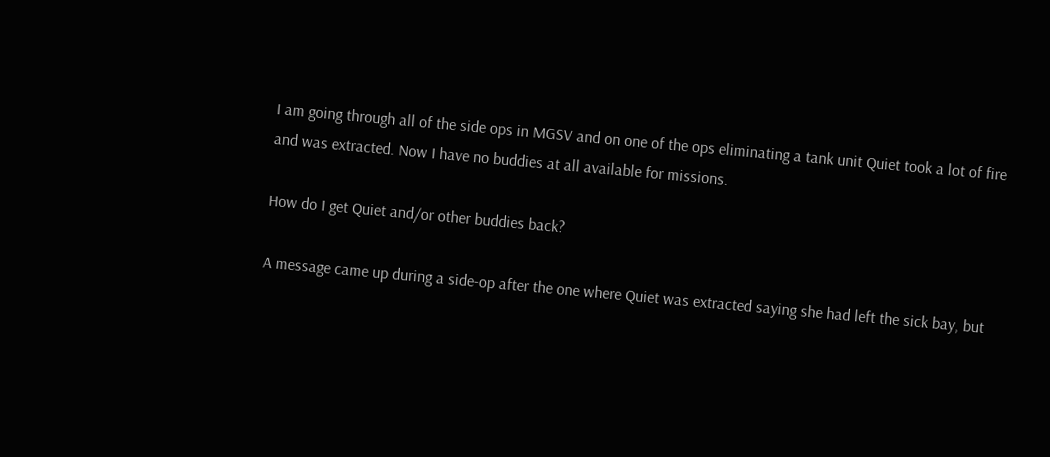I am going through all of the side ops in MGSV and on one of the ops eliminating a tank unit Quiet took a lot of fire and was extracted. Now I have no buddies at all available for missions.

How do I get Quiet and/or other buddies back?

A message came up during a side-op after the one where Quiet was extracted saying she had left the sick bay, but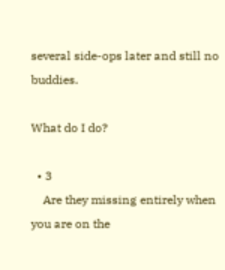several side-ops later and still no buddies.

What do I do?

  • 3
    Are they missing entirely when you are on the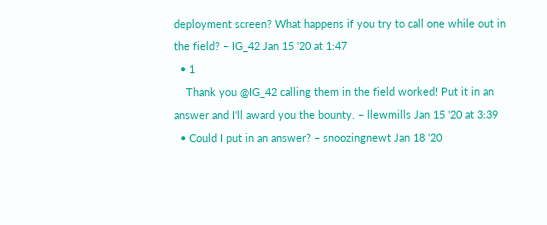deployment screen? What happens if you try to call one while out in the field? – IG_42 Jan 15 '20 at 1:47
  • 1
    Thank you @IG_42 calling them in the field worked! Put it in an answer and I'll award you the bounty. – llewmills Jan 15 '20 at 3:39
  • Could I put in an answer? – snoozingnewt Jan 18 '20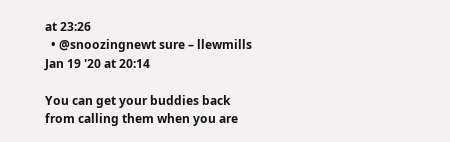at 23:26
  • @snoozingnewt sure – llewmills Jan 19 '20 at 20:14

You can get your buddies back from calling them when you are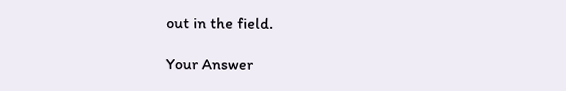out in the field.

Your Answer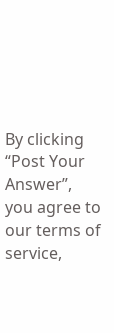By clicking “Post Your Answer”, you agree to our terms of service,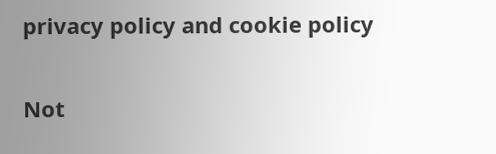privacy policy and cookie policy

Not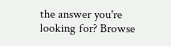the answer you're looking for? Browse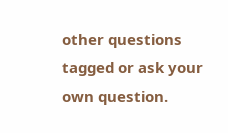other questions tagged or ask your own question.